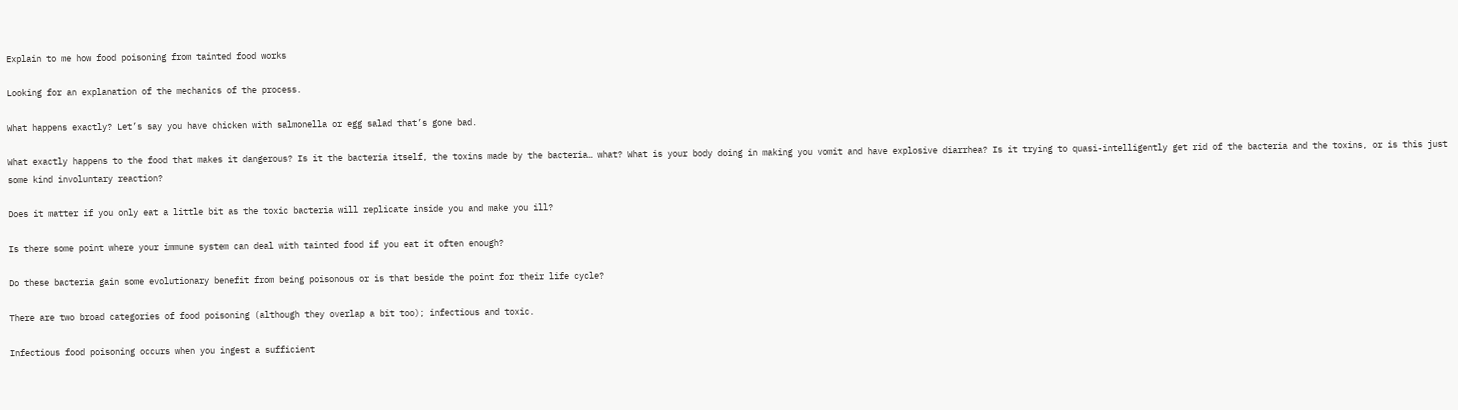Explain to me how food poisoning from tainted food works

Looking for an explanation of the mechanics of the process.

What happens exactly? Let’s say you have chicken with salmonella or egg salad that’s gone bad.

What exactly happens to the food that makes it dangerous? Is it the bacteria itself, the toxins made by the bacteria… what? What is your body doing in making you vomit and have explosive diarrhea? Is it trying to quasi-intelligently get rid of the bacteria and the toxins, or is this just some kind involuntary reaction?

Does it matter if you only eat a little bit as the toxic bacteria will replicate inside you and make you ill?

Is there some point where your immune system can deal with tainted food if you eat it often enough?

Do these bacteria gain some evolutionary benefit from being poisonous or is that beside the point for their life cycle?

There are two broad categories of food poisoning (although they overlap a bit too); infectious and toxic.

Infectious food poisoning occurs when you ingest a sufficient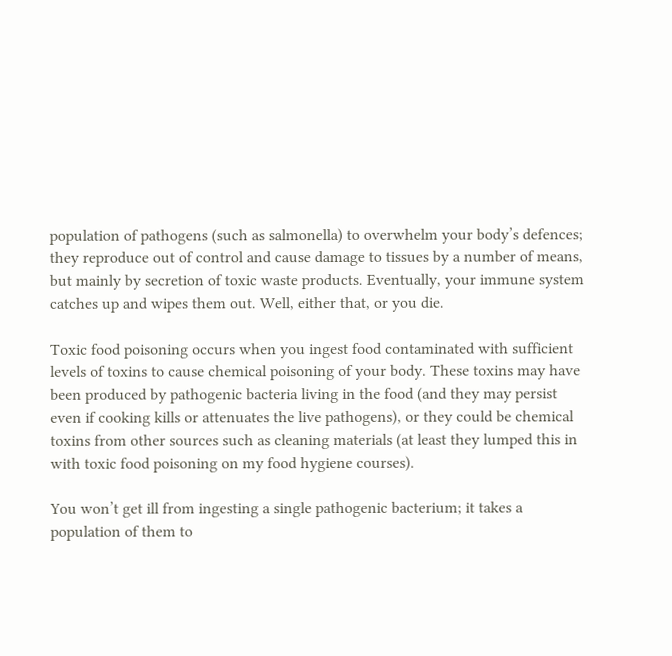population of pathogens (such as salmonella) to overwhelm your body’s defences; they reproduce out of control and cause damage to tissues by a number of means, but mainly by secretion of toxic waste products. Eventually, your immune system catches up and wipes them out. Well, either that, or you die.

Toxic food poisoning occurs when you ingest food contaminated with sufficient levels of toxins to cause chemical poisoning of your body. These toxins may have been produced by pathogenic bacteria living in the food (and they may persist even if cooking kills or attenuates the live pathogens), or they could be chemical toxins from other sources such as cleaning materials (at least they lumped this in with toxic food poisoning on my food hygiene courses).

You won’t get ill from ingesting a single pathogenic bacterium; it takes a population of them to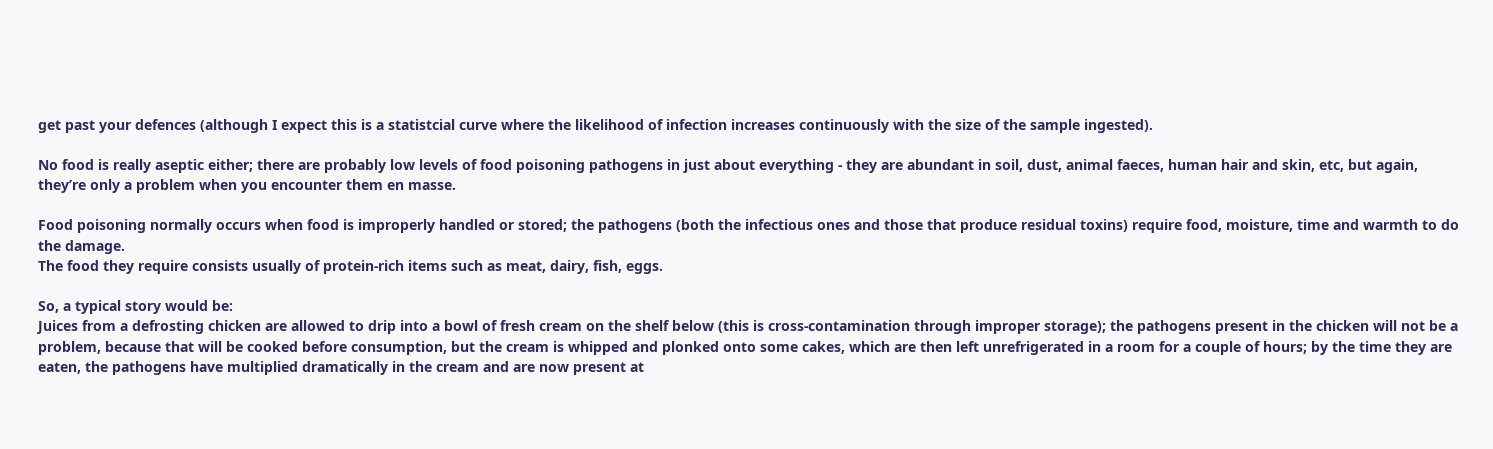get past your defences (although I expect this is a statistcial curve where the likelihood of infection increases continuously with the size of the sample ingested).

No food is really aseptic either; there are probably low levels of food poisoning pathogens in just about everything - they are abundant in soil, dust, animal faeces, human hair and skin, etc, but again, they’re only a problem when you encounter them en masse.

Food poisoning normally occurs when food is improperly handled or stored; the pathogens (both the infectious ones and those that produce residual toxins) require food, moisture, time and warmth to do the damage.
The food they require consists usually of protein-rich items such as meat, dairy, fish, eggs.

So, a typical story would be:
Juices from a defrosting chicken are allowed to drip into a bowl of fresh cream on the shelf below (this is cross-contamination through improper storage); the pathogens present in the chicken will not be a problem, because that will be cooked before consumption, but the cream is whipped and plonked onto some cakes, which are then left unrefrigerated in a room for a couple of hours; by the time they are eaten, the pathogens have multiplied dramatically in the cream and are now present at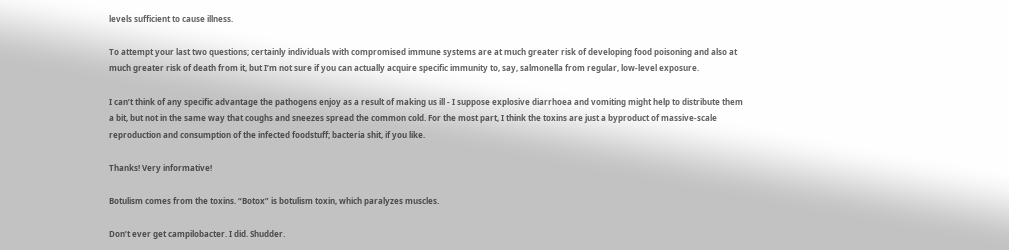levels sufficient to cause illness.

To attempt your last two questions; certainly individuals with compromised immune systems are at much greater risk of developing food poisoning and also at much greater risk of death from it, but I’m not sure if you can actually acquire specific immunity to, say, salmonella from regular, low-level exposure.

I can’t think of any specific advantage the pathogens enjoy as a result of making us ill - I suppose explosive diarrhoea and vomiting might help to distribute them a bit, but not in the same way that coughs and sneezes spread the common cold. For the most part, I think the toxins are just a byproduct of massive-scale reproduction and consumption of the infected foodstuff; bacteria shit, if you like.

Thanks! Very informative!

Botulism comes from the toxins. “Botox” is botulism toxin, which paralyzes muscles.

Don’t ever get campilobacter. I did. Shudder.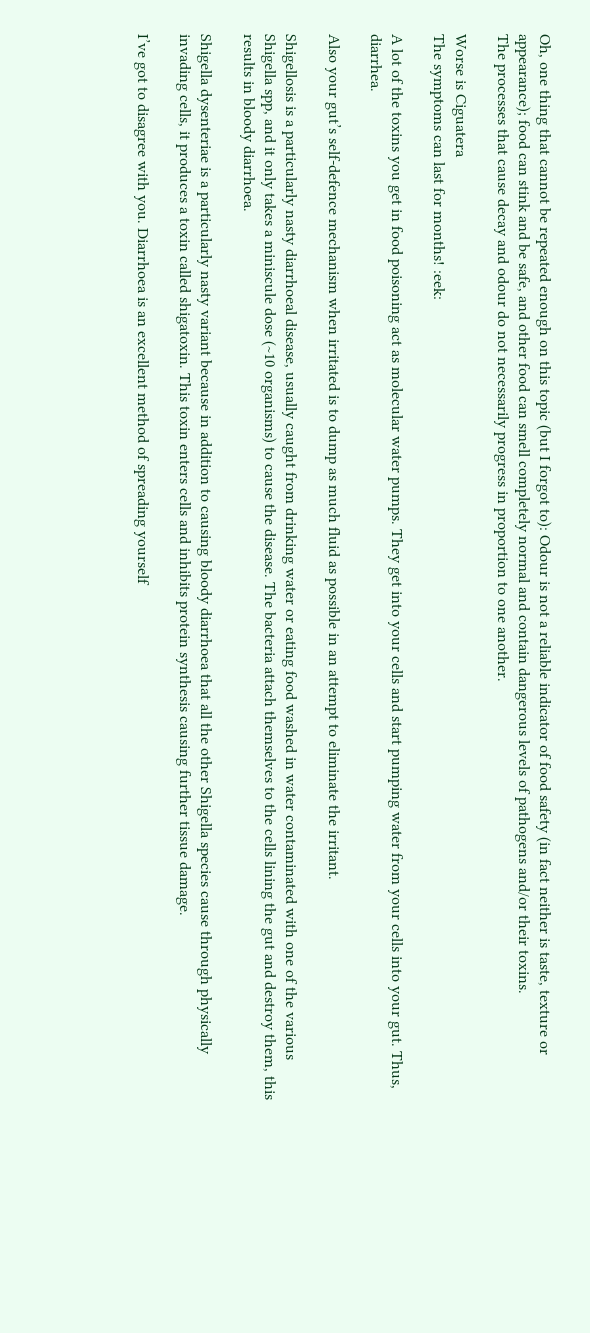Oh, one thing that cannot be repeated enough on this topic (but I forgot to): Odour is not a reliable indicator of food safety (in fact neither is taste, texture or appearance); food can stink and be safe, and other food can smell completely normal and contain dangerous levels of pathogens and/or their toxins.
The processes that cause decay and odour do not necessarily progress in proportion to one another.

Worse is Ciguatera
The symptoms can last for months! :eek:

A lot of the toxins you get in food poisoning act as molecular water pumps. They get into your cells and start pumping water from your cells into your gut. Thus, diarrhea.

Also your gut’s self-defence mechanism when irritated is to dump as much fluid as possible in an attempt to eliminate the irritant.

Shigellosis is a particularly nasty diarrhoeal disease, usually caught from drinking water or eating food washed in water contaminated with one of the various Shigella spp, and it only takes a miniscule dose (~10 organisms) to cause the disease. The bacteria attach themselves to the cells lining the gut and destroy them, this results in bloody diarrhoea.

Shigella dysenteriae is a particularly nasty variant because in addition to causing bloody diarrhoea that all the other Shigella species cause through physically invading cells, it produces a toxin called shigatoxin. This toxin enters cells and inhibits protein synthesis causing further tissue damage.

I’ve got to disagree with you. Diarrhoea is an excellent method of spreading yourself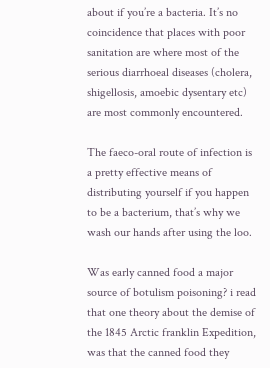about if you’re a bacteria. It’s no coincidence that places with poor sanitation are where most of the serious diarrhoeal diseases (cholera, shigellosis, amoebic dysentary etc) are most commonly encountered.

The faeco-oral route of infection is a pretty effective means of distributing yourself if you happen to be a bacterium, that’s why we wash our hands after using the loo.

Was early canned food a major source of botulism poisoning? i read that one theory about the demise of the 1845 Arctic franklin Expedition, was that the canned food they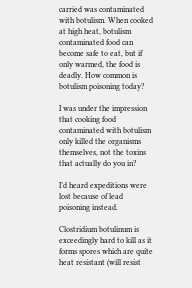carried was contaminated with botulism. When cooked at high heat, botulism contaminated food can become safe to eat, but if only warmed, the food is deadly. How common is botulism poisoning today?

I was under the impression that cooking food contaminated with botulism only killed the organisms themselves, not the toxins that actually do you in?

I’d heard expeditions were lost because of lead poisoning instead.

Clostridium botulinum is exceedingly hard to kill as it forms spores which are quite heat resistant (will resist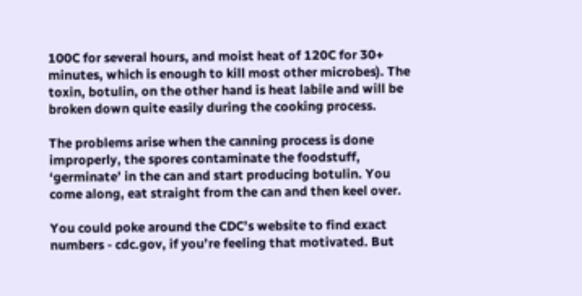100C for several hours, and moist heat of 120C for 30+ minutes, which is enough to kill most other microbes). The toxin, botulin, on the other hand is heat labile and will be broken down quite easily during the cooking process.

The problems arise when the canning process is done improperly, the spores contaminate the foodstuff, ‘germinate’ in the can and start producing botulin. You come along, eat straight from the can and then keel over.

You could poke around the CDC’s website to find exact numbers - cdc.gov, if you’re feeling that motivated. But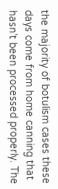the majority of botulism cases these days come from home canning that hasn’t been processed properly. The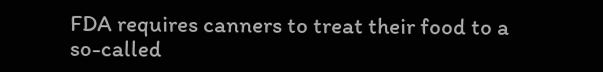FDA requires canners to treat their food to a so-called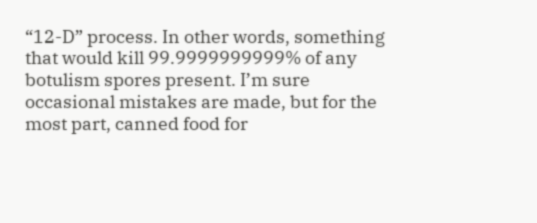“12-D” process. In other words, something that would kill 99.9999999999% of any botulism spores present. I’m sure occasional mistakes are made, but for the most part, canned food for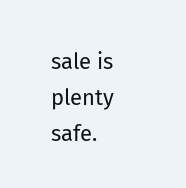sale is plenty safe.